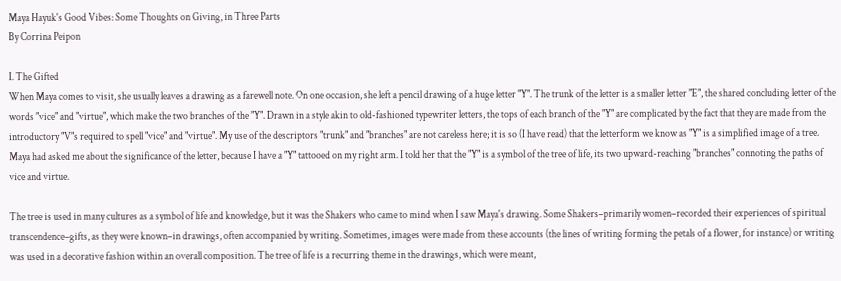Maya Hayuk's Good Vibes: Some Thoughts on Giving, in Three Parts
By Corrina Peipon

I. The Gifted
When Maya comes to visit, she usually leaves a drawing as a farewell note. On one occasion, she left a pencil drawing of a huge letter "Y". The trunk of the letter is a smaller letter "E", the shared concluding letter of the words "vice" and "virtue", which make the two branches of the "Y". Drawn in a style akin to old-fashioned typewriter letters, the tops of each branch of the "Y" are complicated by the fact that they are made from the introductory "V"s required to spell "vice" and "virtue". My use of the descriptors "trunk" and "branches" are not careless here; it is so (I have read) that the letterform we know as "Y" is a simplified image of a tree. Maya had asked me about the significance of the letter, because I have a "Y" tattooed on my right arm. I told her that the "Y" is a symbol of the tree of life, its two upward-reaching "branches" connoting the paths of vice and virtue.

The tree is used in many cultures as a symbol of life and knowledge, but it was the Shakers who came to mind when I saw Maya's drawing. Some Shakers–primarily women–recorded their experiences of spiritual transcendence–gifts, as they were known–in drawings, often accompanied by writing. Sometimes, images were made from these accounts (the lines of writing forming the petals of a flower, for instance) or writing was used in a decorative fashion within an overall composition. The tree of life is a recurring theme in the drawings, which were meant,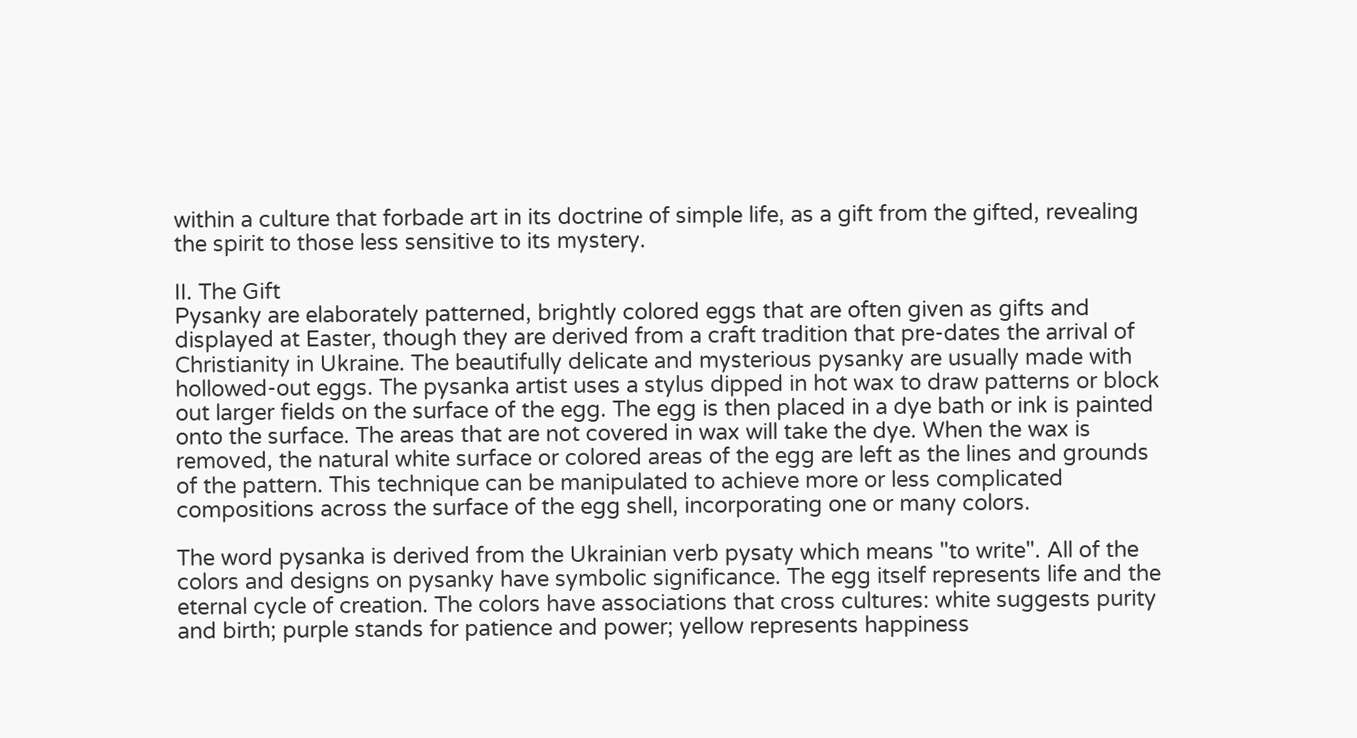within a culture that forbade art in its doctrine of simple life, as a gift from the gifted, revealing the spirit to those less sensitive to its mystery.

II. The Gift
Pysanky are elaborately patterned, brightly colored eggs that are often given as gifts and displayed at Easter, though they are derived from a craft tradition that pre-dates the arrival of Christianity in Ukraine. The beautifully delicate and mysterious pysanky are usually made with hollowed-out eggs. The pysanka artist uses a stylus dipped in hot wax to draw patterns or block out larger fields on the surface of the egg. The egg is then placed in a dye bath or ink is painted onto the surface. The areas that are not covered in wax will take the dye. When the wax is removed, the natural white surface or colored areas of the egg are left as the lines and grounds of the pattern. This technique can be manipulated to achieve more or less complicated compositions across the surface of the egg shell, incorporating one or many colors.

The word pysanka is derived from the Ukrainian verb pysaty which means "to write". All of the colors and designs on pysanky have symbolic significance. The egg itself represents life and the eternal cycle of creation. The colors have associations that cross cultures: white suggests purity and birth; purple stands for patience and power; yellow represents happiness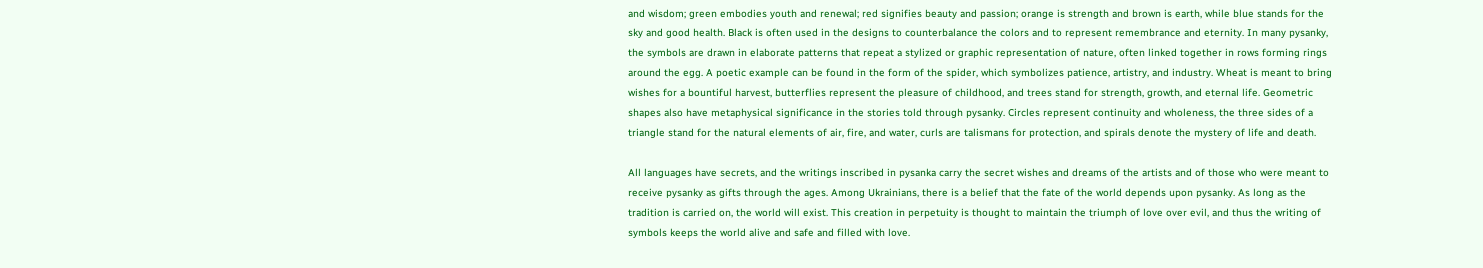and wisdom; green embodies youth and renewal; red signifies beauty and passion; orange is strength and brown is earth, while blue stands for the sky and good health. Black is often used in the designs to counterbalance the colors and to represent remembrance and eternity. In many pysanky, the symbols are drawn in elaborate patterns that repeat a stylized or graphic representation of nature, often linked together in rows forming rings around the egg. A poetic example can be found in the form of the spider, which symbolizes patience, artistry, and industry. Wheat is meant to bring wishes for a bountiful harvest, butterflies represent the pleasure of childhood, and trees stand for strength, growth, and eternal life. Geometric shapes also have metaphysical significance in the stories told through pysanky. Circles represent continuity and wholeness, the three sides of a triangle stand for the natural elements of air, fire, and water, curls are talismans for protection, and spirals denote the mystery of life and death.

All languages have secrets, and the writings inscribed in pysanka carry the secret wishes and dreams of the artists and of those who were meant to receive pysanky as gifts through the ages. Among Ukrainians, there is a belief that the fate of the world depends upon pysanky. As long as the tradition is carried on, the world will exist. This creation in perpetuity is thought to maintain the triumph of love over evil, and thus the writing of symbols keeps the world alive and safe and filled with love.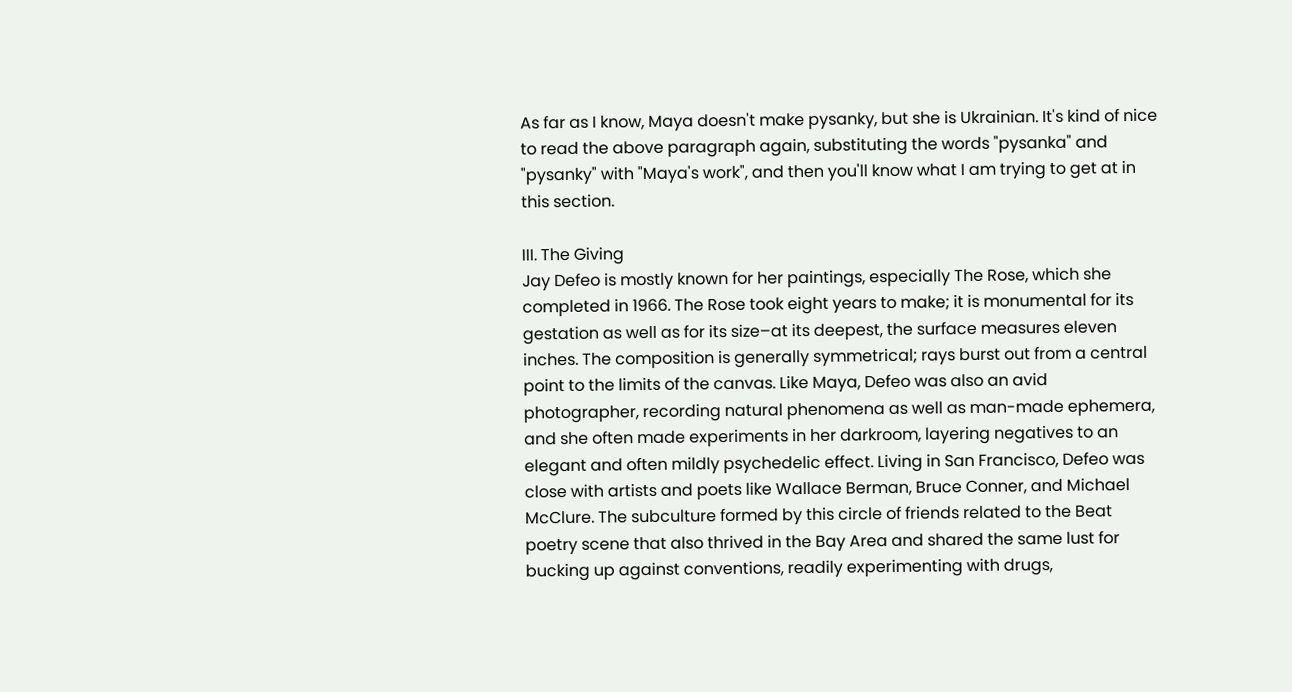As far as I know, Maya doesn't make pysanky, but she is Ukrainian. It's kind of nice to read the above paragraph again, substituting the words "pysanka" and "pysanky" with "Maya's work", and then you'll know what I am trying to get at in this section.

III. The Giving
Jay Defeo is mostly known for her paintings, especially The Rose, which she completed in 1966. The Rose took eight years to make; it is monumental for its gestation as well as for its size–at its deepest, the surface measures eleven inches. The composition is generally symmetrical; rays burst out from a central point to the limits of the canvas. Like Maya, Defeo was also an avid photographer, recording natural phenomena as well as man-made ephemera, and she often made experiments in her darkroom, layering negatives to an elegant and often mildly psychedelic effect. Living in San Francisco, Defeo was close with artists and poets like Wallace Berman, Bruce Conner, and Michael McClure. The subculture formed by this circle of friends related to the Beat poetry scene that also thrived in the Bay Area and shared the same lust for bucking up against conventions, readily experimenting with drugs,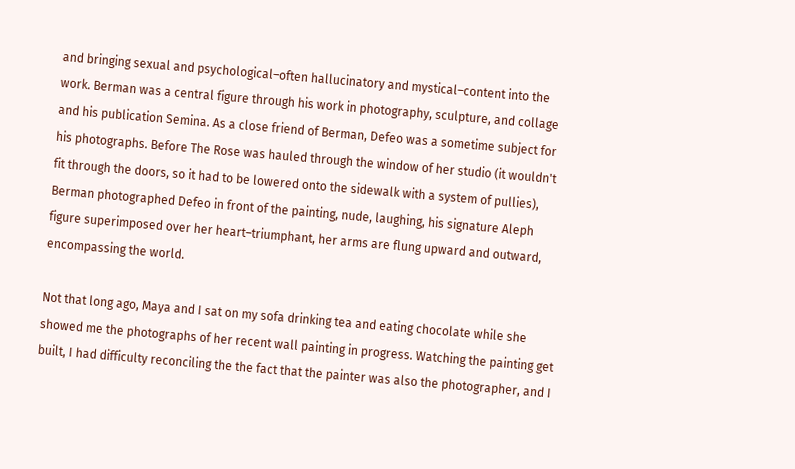and bringing sexual and psychological–often hallucinatory and mystical–content into the work. Berman was a central figure through his work in photography, sculpture, and collage and his publication Semina. As a close friend of Berman, Defeo was a sometime subject for his photographs. Before The Rose was hauled through the window of her studio (it wouldn't fit through the doors, so it had to be lowered onto the sidewalk with a system of pullies), Berman photographed Defeo in front of the painting, nude, laughing, his signature Aleph figure superimposed over her heart–triumphant, her arms are flung upward and outward, encompassing the world.

Not that long ago, Maya and I sat on my sofa drinking tea and eating chocolate while she showed me the photographs of her recent wall painting in progress. Watching the painting get built, I had difficulty reconciling the the fact that the painter was also the photographer, and I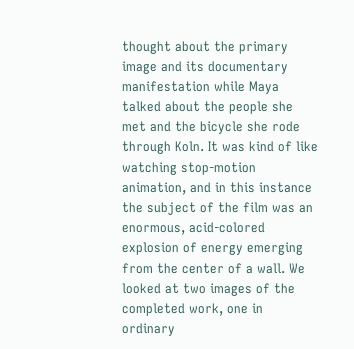thought about the primary image and its documentary manifestation while Maya talked about the people she met and the bicycle she rode through Koln. It was kind of like watching stop-motion animation, and in this instance the subject of the film was an enormous, acid-colored explosion of energy emerging from the center of a wall. We looked at two images of the completed work, one in ordinary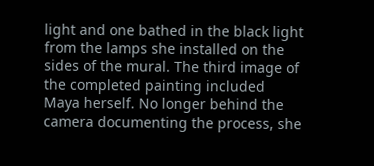light and one bathed in the black light from the lamps she installed on the sides of the mural. The third image of the completed painting included Maya herself. No longer behind the camera documenting the process, she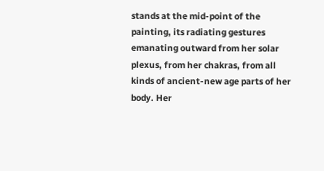stands at the mid-point of the painting, its radiating gestures emanating outward from her solar plexus, from her chakras, from all kinds of ancient-new age parts of her body. Her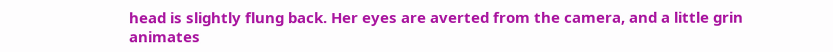head is slightly flung back. Her eyes are averted from the camera, and a little grin animates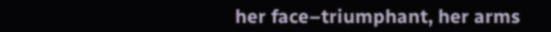her face–triumphant, her arms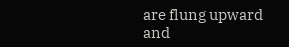are flung upward and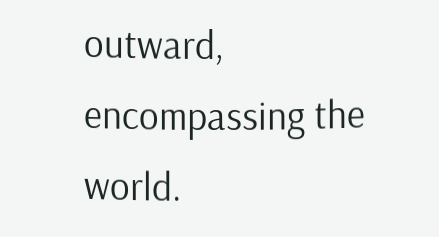outward, encompassing the world.